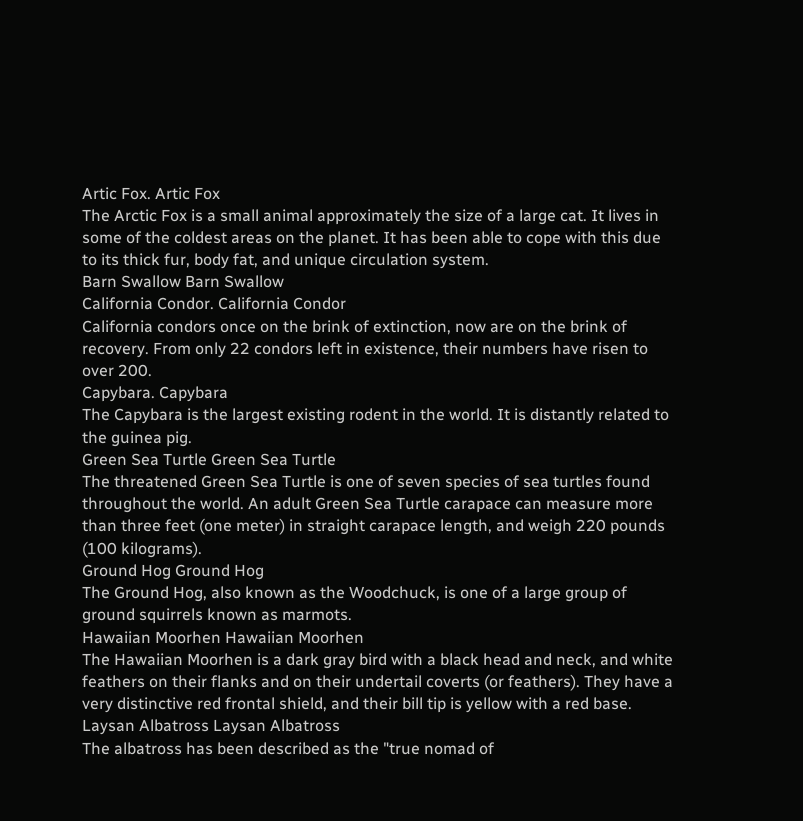Artic Fox. Artic Fox
The Arctic Fox is a small animal approximately the size of a large cat. It lives in some of the coldest areas on the planet. It has been able to cope with this due to its thick fur, body fat, and unique circulation system.
Barn Swallow Barn Swallow
California Condor. California Condor
California condors once on the brink of extinction, now are on the brink of recovery. From only 22 condors left in existence, their numbers have risen to over 200.
Capybara. Capybara
The Capybara is the largest existing rodent in the world. It is distantly related to the guinea pig.
Green Sea Turtle Green Sea Turtle
The threatened Green Sea Turtle is one of seven species of sea turtles found throughout the world. An adult Green Sea Turtle carapace can measure more than three feet (one meter) in straight carapace length, and weigh 220 pounds (100 kilograms).
Ground Hog Ground Hog
The Ground Hog, also known as the Woodchuck, is one of a large group of ground squirrels known as marmots.
Hawaiian Moorhen Hawaiian Moorhen
The Hawaiian Moorhen is a dark gray bird with a black head and neck, and white feathers on their flanks and on their undertail coverts (or feathers). They have a very distinctive red frontal shield, and their bill tip is yellow with a red base.
Laysan Albatross Laysan Albatross
The albatross has been described as the "true nomad of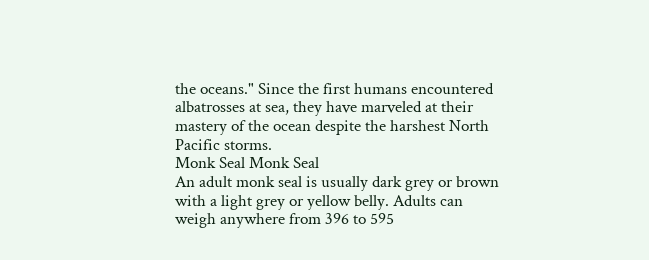the oceans." Since the first humans encountered albatrosses at sea, they have marveled at their mastery of the ocean despite the harshest North Pacific storms.
Monk Seal Monk Seal
An adult monk seal is usually dark grey or brown with a light grey or yellow belly. Adults can weigh anywhere from 396 to 595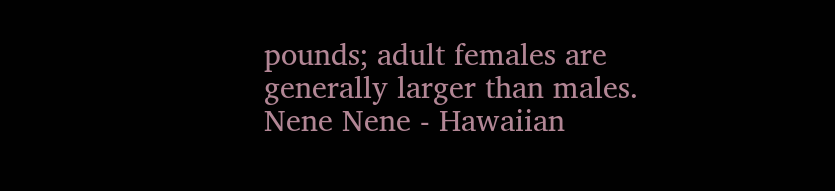pounds; adult females are generally larger than males.
Nene Nene - Hawaiian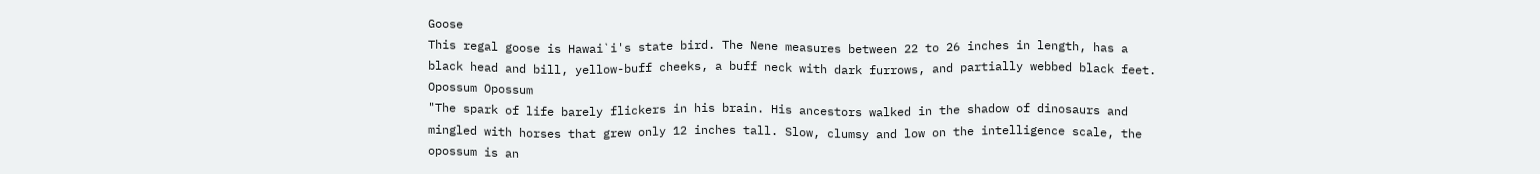Goose
This regal goose is Hawai`i's state bird. The Nene measures between 22 to 26 inches in length, has a black head and bill, yellow-buff cheeks, a buff neck with dark furrows, and partially webbed black feet.
Opossum Opossum
"The spark of life barely flickers in his brain. His ancestors walked in the shadow of dinosaurs and mingled with horses that grew only 12 inches tall. Slow, clumsy and low on the intelligence scale, the opossum is an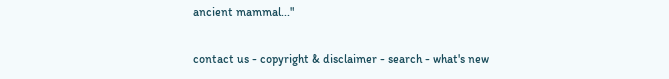ancient mammal..."

contact us - copyright & disclaimer - search - what's new